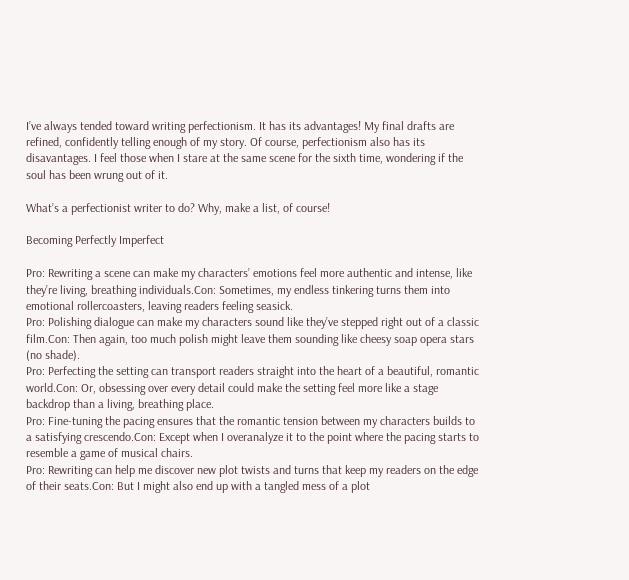I’ve always tended toward writing perfectionism. It has its advantages! My final drafts are refined, confidently telling enough of my story. Of course, perfectionism also has its disavantages. I feel those when I stare at the same scene for the sixth time, wondering if the soul has been wrung out of it.

What’s a perfectionist writer to do? Why, make a list, of course!

Becoming Perfectly Imperfect

Pro: Rewriting a scene can make my characters’ emotions feel more authentic and intense, like they’re living, breathing individuals.Con: Sometimes, my endless tinkering turns them into emotional rollercoasters, leaving readers feeling seasick.
Pro: Polishing dialogue can make my characters sound like they’ve stepped right out of a classic film.Con: Then again, too much polish might leave them sounding like cheesy soap opera stars (no shade).
Pro: Perfecting the setting can transport readers straight into the heart of a beautiful, romantic world.Con: Or, obsessing over every detail could make the setting feel more like a stage backdrop than a living, breathing place.
Pro: Fine-tuning the pacing ensures that the romantic tension between my characters builds to a satisfying crescendo.Con: Except when I overanalyze it to the point where the pacing starts to resemble a game of musical chairs.
Pro: Rewriting can help me discover new plot twists and turns that keep my readers on the edge of their seats.Con: But I might also end up with a tangled mess of a plot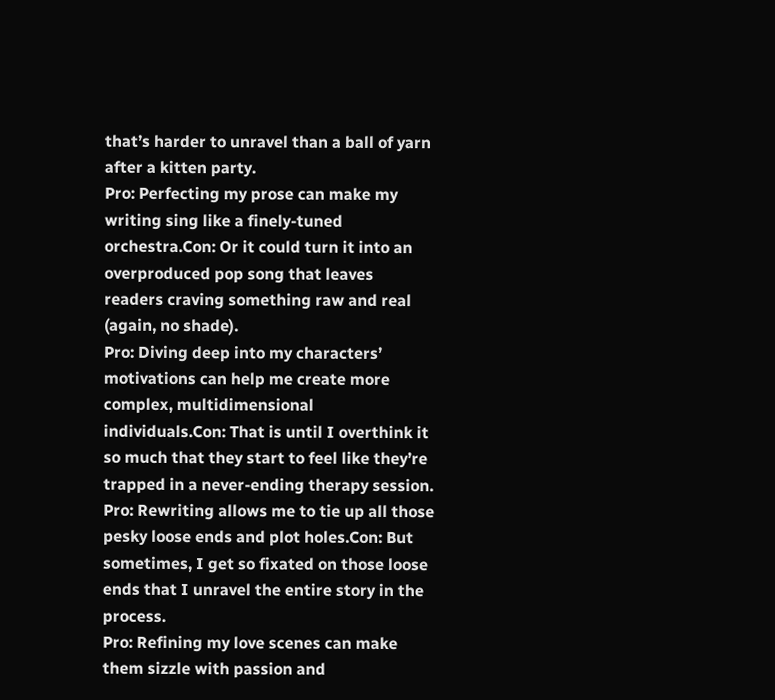that’s harder to unravel than a ball of yarn after a kitten party.
Pro: Perfecting my prose can make my writing sing like a finely-tuned orchestra.Con: Or it could turn it into an overproduced pop song that leaves readers craving something raw and real (again, no shade).
Pro: Diving deep into my characters’ motivations can help me create more complex, multidimensional individuals.Con: That is until I overthink it so much that they start to feel like they’re trapped in a never-ending therapy session.
Pro: Rewriting allows me to tie up all those pesky loose ends and plot holes.Con: But sometimes, I get so fixated on those loose ends that I unravel the entire story in the process.
Pro: Refining my love scenes can make them sizzle with passion and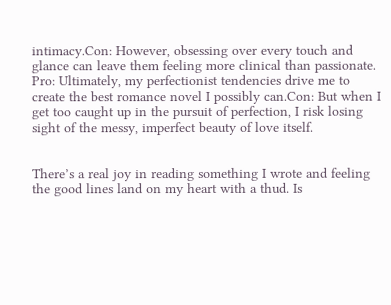intimacy.Con: However, obsessing over every touch and glance can leave them feeling more clinical than passionate.
Pro: Ultimately, my perfectionist tendencies drive me to create the best romance novel I possibly can.Con: But when I get too caught up in the pursuit of perfection, I risk losing sight of the messy, imperfect beauty of love itself.


There’s a real joy in reading something I wrote and feeling the good lines land on my heart with a thud. Is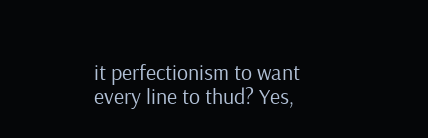it perfectionism to want every line to thud? Yes,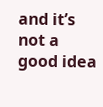and it’s not a good idea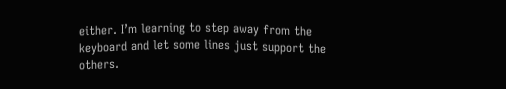either. I’m learning to step away from the keyboard and let some lines just support the others.